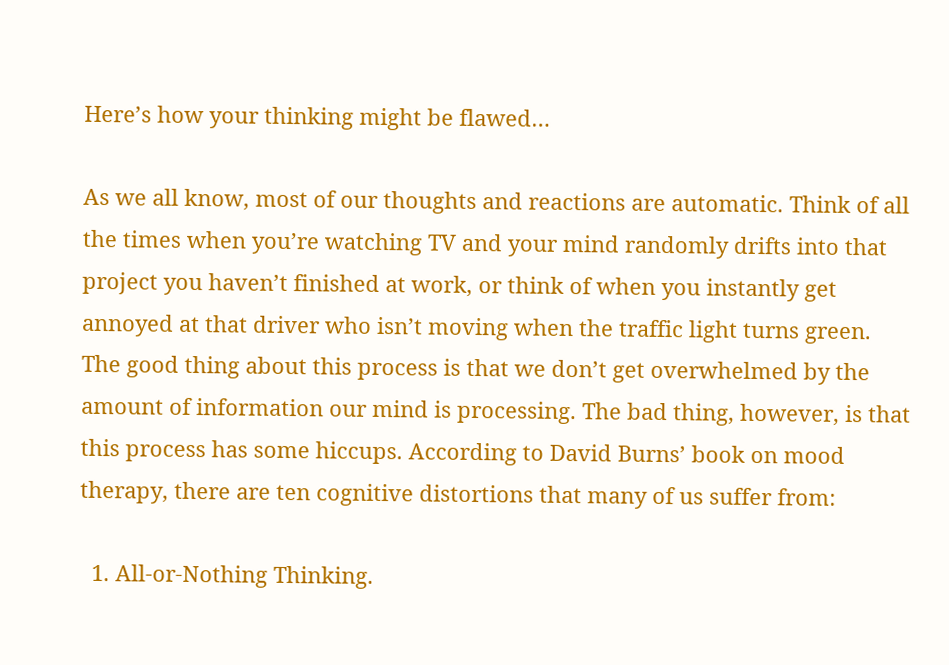Here’s how your thinking might be flawed…

As we all know, most of our thoughts and reactions are automatic. Think of all the times when you’re watching TV and your mind randomly drifts into that project you haven’t finished at work, or think of when you instantly get annoyed at that driver who isn’t moving when the traffic light turns green. The good thing about this process is that we don’t get overwhelmed by the amount of information our mind is processing. The bad thing, however, is that this process has some hiccups. According to David Burns’ book on mood therapy, there are ten cognitive distortions that many of us suffer from:

  1. All-or-Nothing Thinking.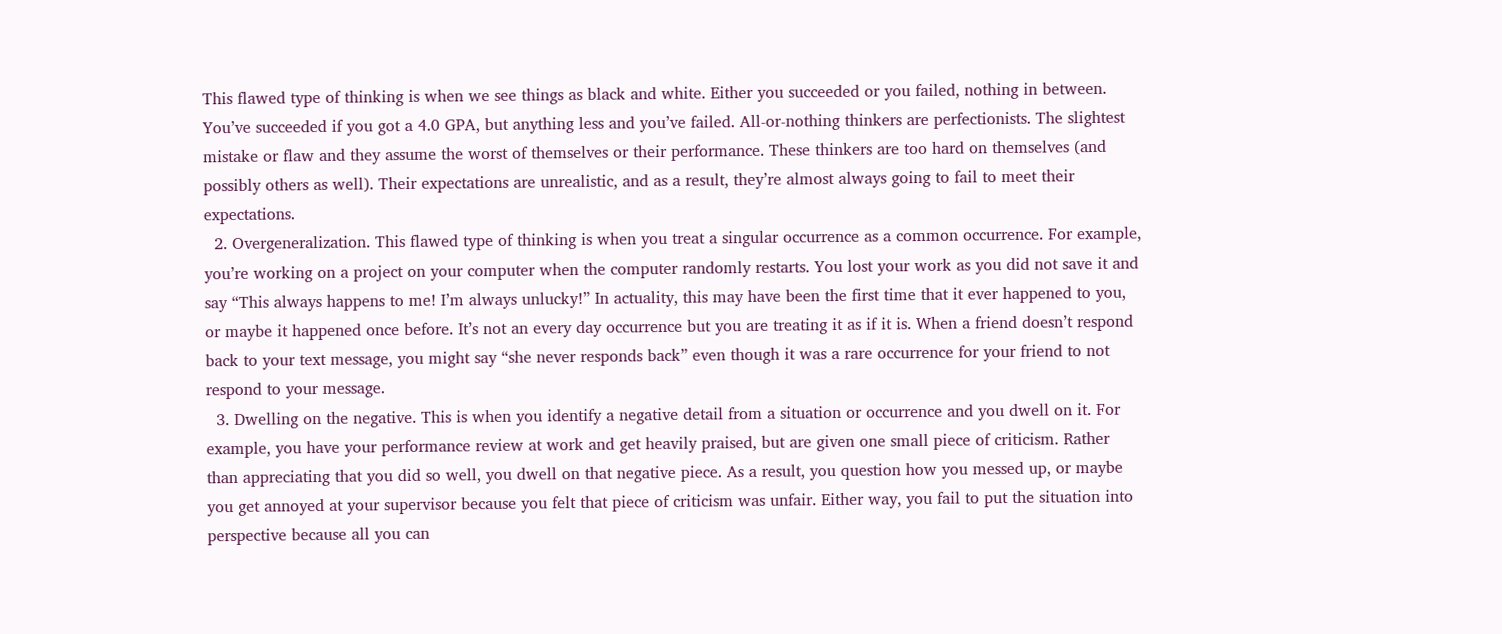This flawed type of thinking is when we see things as black and white. Either you succeeded or you failed, nothing in between. You’ve succeeded if you got a 4.0 GPA, but anything less and you’ve failed. All-or-nothing thinkers are perfectionists. The slightest mistake or flaw and they assume the worst of themselves or their performance. These thinkers are too hard on themselves (and possibly others as well). Their expectations are unrealistic, and as a result, they’re almost always going to fail to meet their expectations.
  2. Overgeneralization. This flawed type of thinking is when you treat a singular occurrence as a common occurrence. For example, you’re working on a project on your computer when the computer randomly restarts. You lost your work as you did not save it and say “This always happens to me! I’m always unlucky!” In actuality, this may have been the first time that it ever happened to you, or maybe it happened once before. It’s not an every day occurrence but you are treating it as if it is. When a friend doesn’t respond back to your text message, you might say “she never responds back” even though it was a rare occurrence for your friend to not respond to your message.
  3. Dwelling on the negative. This is when you identify a negative detail from a situation or occurrence and you dwell on it. For example, you have your performance review at work and get heavily praised, but are given one small piece of criticism. Rather than appreciating that you did so well, you dwell on that negative piece. As a result, you question how you messed up, or maybe you get annoyed at your supervisor because you felt that piece of criticism was unfair. Either way, you fail to put the situation into perspective because all you can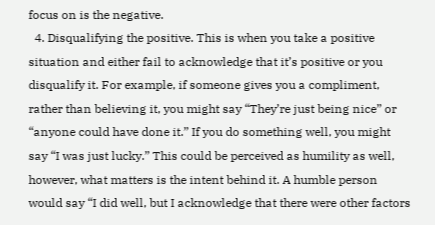focus on is the negative.
  4. Disqualifying the positive. This is when you take a positive situation and either fail to acknowledge that it’s positive or you disqualify it. For example, if someone gives you a compliment, rather than believing it, you might say “They’re just being nice” or “anyone could have done it.” If you do something well, you might say “I was just lucky.” This could be perceived as humility as well, however, what matters is the intent behind it. A humble person would say “I did well, but I acknowledge that there were other factors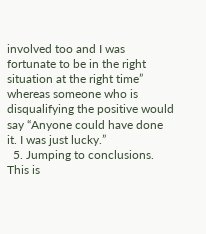involved too and I was fortunate to be in the right situation at the right time” whereas someone who is disqualifying the positive would say “Anyone could have done it. I was just lucky.”
  5. Jumping to conclusions. This is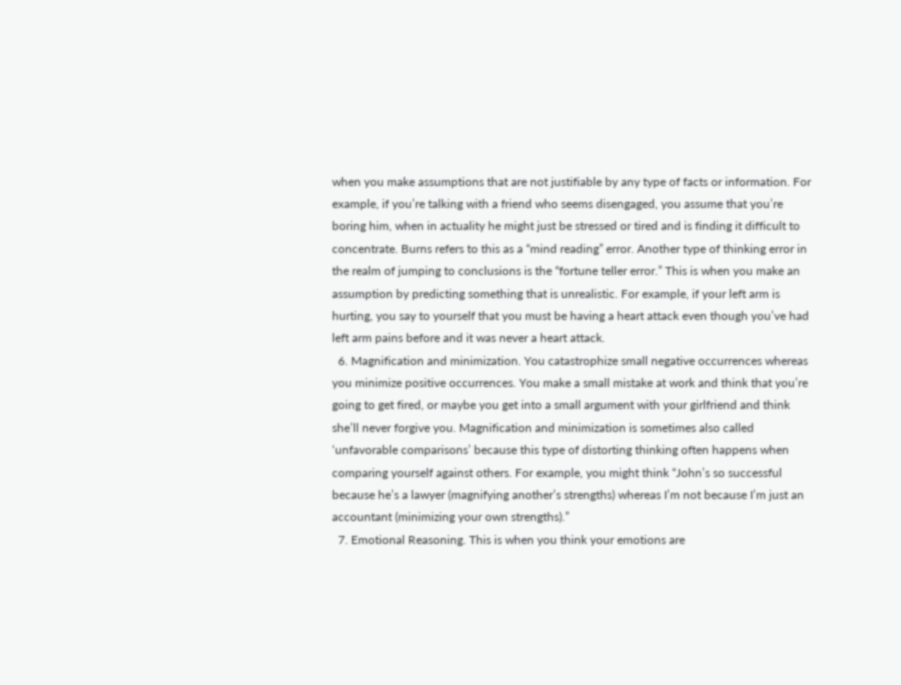when you make assumptions that are not justifiable by any type of facts or information. For example, if you’re talking with a friend who seems disengaged, you assume that you’re boring him, when in actuality he might just be stressed or tired and is finding it difficult to concentrate. Burns refers to this as a “mind reading” error. Another type of thinking error in the realm of jumping to conclusions is the “fortune teller error.” This is when you make an assumption by predicting something that is unrealistic. For example, if your left arm is hurting, you say to yourself that you must be having a heart attack even though you’ve had left arm pains before and it was never a heart attack.
  6. Magnification and minimization. You catastrophize small negative occurrences whereas you minimize positive occurrences. You make a small mistake at work and think that you’re going to get fired, or maybe you get into a small argument with your girlfriend and think she’ll never forgive you. Magnification and minimization is sometimes also called ‘unfavorable comparisons’ because this type of distorting thinking often happens when comparing yourself against others. For example, you might think “John’s so successful because he’s a lawyer (magnifying another’s strengths) whereas I’m not because I’m just an accountant (minimizing your own strengths).”
  7. Emotional Reasoning. This is when you think your emotions are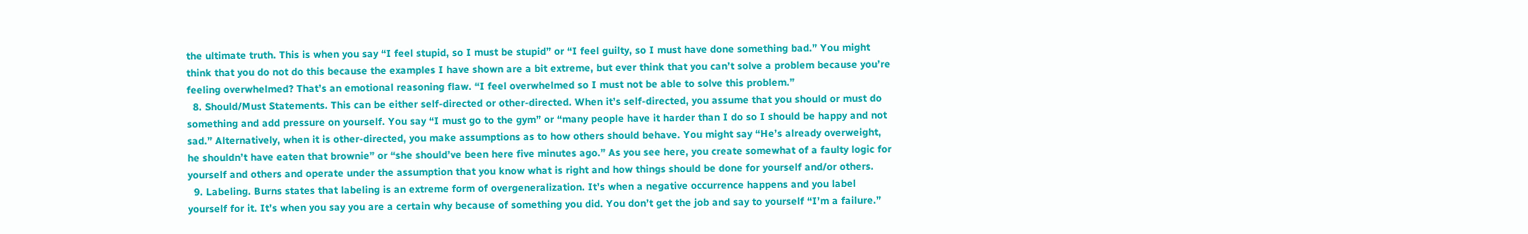the ultimate truth. This is when you say “I feel stupid, so I must be stupid” or “I feel guilty, so I must have done something bad.” You might think that you do not do this because the examples I have shown are a bit extreme, but ever think that you can’t solve a problem because you’re feeling overwhelmed? That’s an emotional reasoning flaw. “I feel overwhelmed so I must not be able to solve this problem.”
  8. Should/Must Statements. This can be either self-directed or other-directed. When it’s self-directed, you assume that you should or must do something and add pressure on yourself. You say “I must go to the gym” or “many people have it harder than I do so I should be happy and not sad.” Alternatively, when it is other-directed, you make assumptions as to how others should behave. You might say “He’s already overweight, he shouldn’t have eaten that brownie” or “she should’ve been here five minutes ago.” As you see here, you create somewhat of a faulty logic for yourself and others and operate under the assumption that you know what is right and how things should be done for yourself and/or others.
  9. Labeling. Burns states that labeling is an extreme form of overgeneralization. It’s when a negative occurrence happens and you label yourself for it. It’s when you say you are a certain why because of something you did. You don’t get the job and say to yourself “I’m a failure.”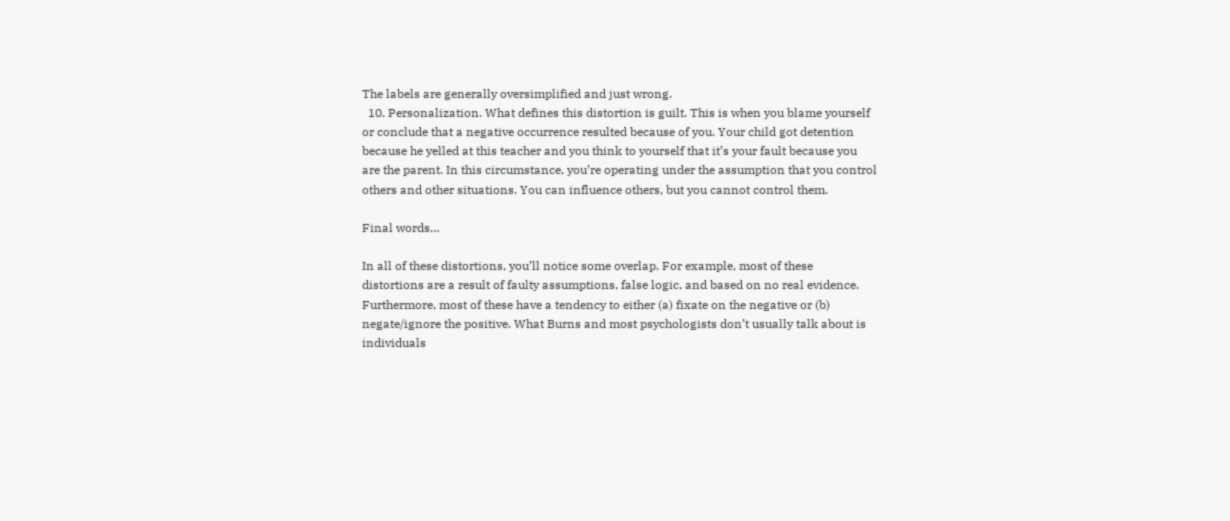The labels are generally oversimplified and just wrong.
  10. Personalization. What defines this distortion is guilt. This is when you blame yourself or conclude that a negative occurrence resulted because of you. Your child got detention because he yelled at this teacher and you think to yourself that it’s your fault because you are the parent. In this circumstance, you’re operating under the assumption that you control others and other situations. You can influence others, but you cannot control them.

Final words…

In all of these distortions, you’ll notice some overlap. For example, most of these distortions are a result of faulty assumptions, false logic, and based on no real evidence. Furthermore, most of these have a tendency to either (a) fixate on the negative or (b) negate/ignore the positive. What Burns and most psychologists don’t usually talk about is individuals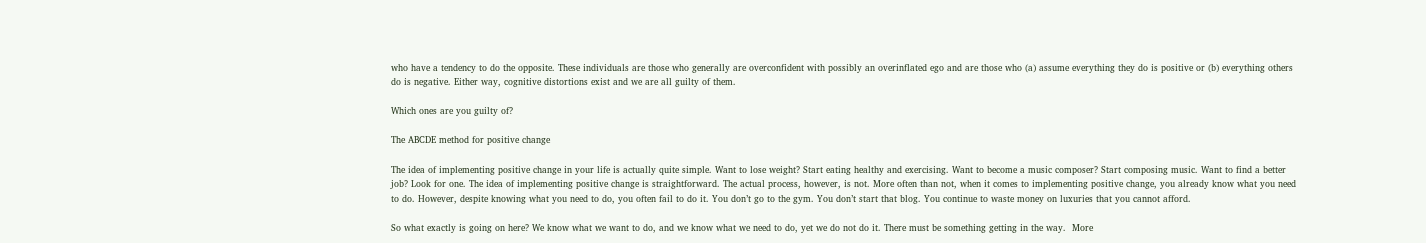who have a tendency to do the opposite. These individuals are those who generally are overconfident with possibly an overinflated ego and are those who (a) assume everything they do is positive or (b) everything others do is negative. Either way, cognitive distortions exist and we are all guilty of them.

Which ones are you guilty of?

The ABCDE method for positive change

The idea of implementing positive change in your life is actually quite simple. Want to lose weight? Start eating healthy and exercising. Want to become a music composer? Start composing music. Want to find a better job? Look for one. The idea of implementing positive change is straightforward. The actual process, however, is not. More often than not, when it comes to implementing positive change, you already know what you need to do. However, despite knowing what you need to do, you often fail to do it. You don’t go to the gym. You don’t start that blog. You continue to waste money on luxuries that you cannot afford.

So what exactly is going on here? We know what we want to do, and we know what we need to do, yet we do not do it. There must be something getting in the way.  More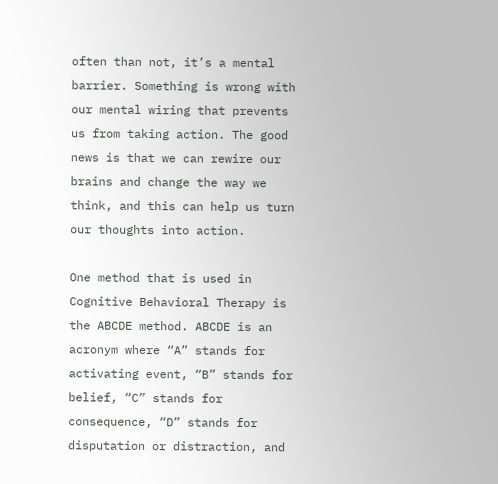often than not, it’s a mental barrier. Something is wrong with our mental wiring that prevents us from taking action. The good news is that we can rewire our brains and change the way we think, and this can help us turn our thoughts into action.

One method that is used in Cognitive Behavioral Therapy is the ABCDE method. ABCDE is an acronym where “A” stands for activating event, “B” stands for belief, “C” stands for consequence, “D” stands for disputation or distraction, and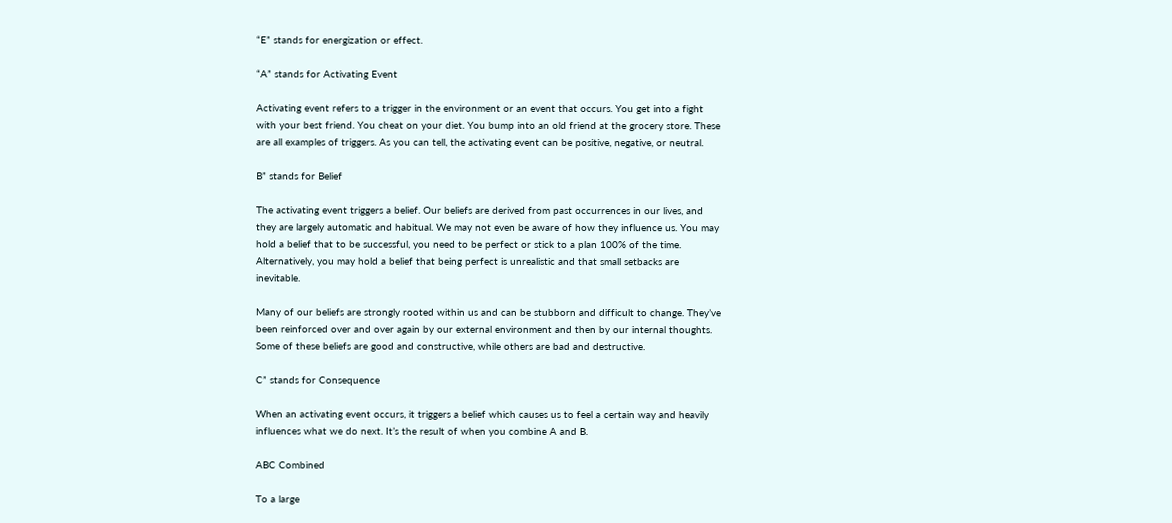“E” stands for energization or effect.

“A” stands for Activating Event

Activating event refers to a trigger in the environment or an event that occurs. You get into a fight with your best friend. You cheat on your diet. You bump into an old friend at the grocery store. These are all examples of triggers. As you can tell, the activating event can be positive, negative, or neutral.

B” stands for Belief

The activating event triggers a belief. Our beliefs are derived from past occurrences in our lives, and they are largely automatic and habitual. We may not even be aware of how they influence us. You may hold a belief that to be successful, you need to be perfect or stick to a plan 100% of the time. Alternatively, you may hold a belief that being perfect is unrealistic and that small setbacks are inevitable.

Many of our beliefs are strongly rooted within us and can be stubborn and difficult to change. They’ve been reinforced over and over again by our external environment and then by our internal thoughts. Some of these beliefs are good and constructive, while others are bad and destructive.

C” stands for Consequence

When an activating event occurs, it triggers a belief which causes us to feel a certain way and heavily influences what we do next. It’s the result of when you combine A and B.

ABC Combined

To a large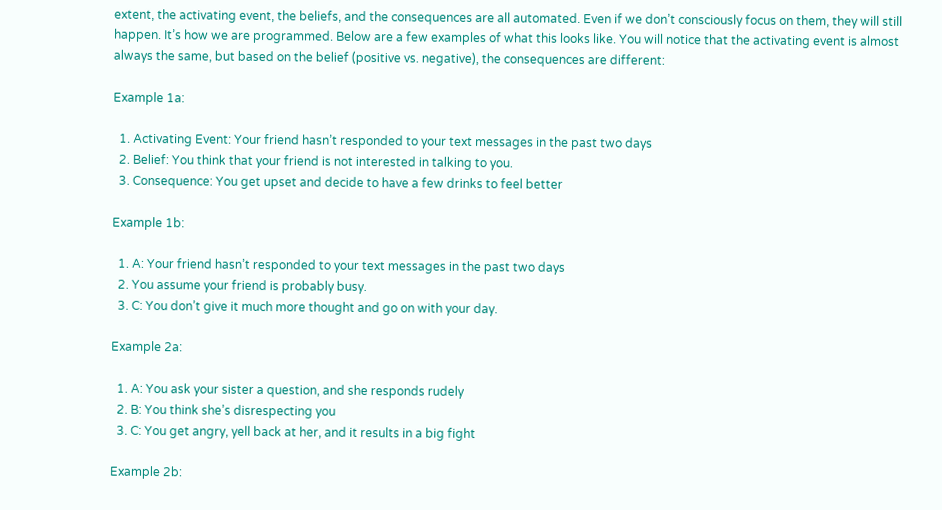extent, the activating event, the beliefs, and the consequences are all automated. Even if we don’t consciously focus on them, they will still happen. It’s how we are programmed. Below are a few examples of what this looks like. You will notice that the activating event is almost always the same, but based on the belief (positive vs. negative), the consequences are different:

Example 1a:

  1. Activating Event: Your friend hasn’t responded to your text messages in the past two days
  2. Belief: You think that your friend is not interested in talking to you.
  3. Consequence: You get upset and decide to have a few drinks to feel better

Example 1b:

  1. A: Your friend hasn’t responded to your text messages in the past two days
  2. You assume your friend is probably busy.
  3. C: You don’t give it much more thought and go on with your day.

Example 2a:

  1. A: You ask your sister a question, and she responds rudely
  2. B: You think she’s disrespecting you
  3. C: You get angry, yell back at her, and it results in a big fight

Example 2b: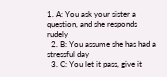1. A: You ask your sister a question, and she responds rudely
  2. B: You assume she has had a stressful day
  3. C: You let it pass, give it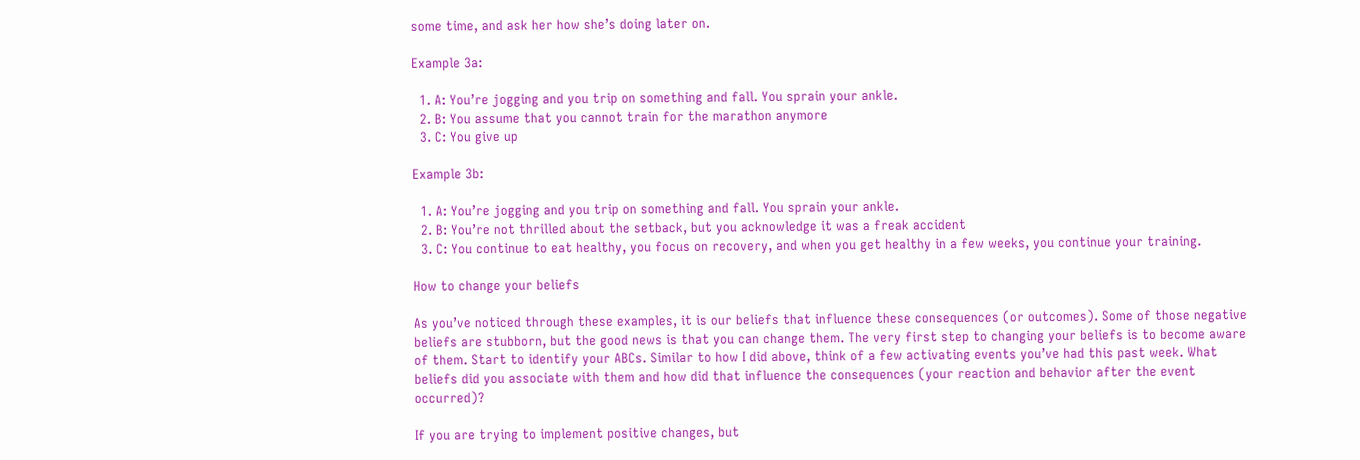some time, and ask her how she’s doing later on.

Example 3a:

  1. A: You’re jogging and you trip on something and fall. You sprain your ankle.
  2. B: You assume that you cannot train for the marathon anymore
  3. C: You give up

Example 3b:

  1. A: You’re jogging and you trip on something and fall. You sprain your ankle.
  2. B: You’re not thrilled about the setback, but you acknowledge it was a freak accident
  3. C: You continue to eat healthy, you focus on recovery, and when you get healthy in a few weeks, you continue your training.

How to change your beliefs

As you’ve noticed through these examples, it is our beliefs that influence these consequences (or outcomes). Some of those negative beliefs are stubborn, but the good news is that you can change them. The very first step to changing your beliefs is to become aware of them. Start to identify your ABCs. Similar to how I did above, think of a few activating events you’ve had this past week. What beliefs did you associate with them and how did that influence the consequences (your reaction and behavior after the event occurred)?

If you are trying to implement positive changes, but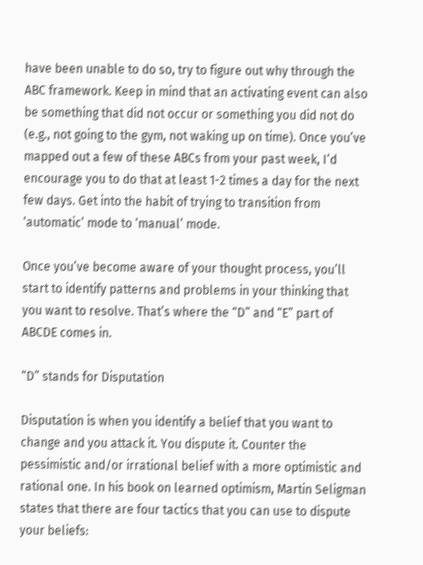have been unable to do so, try to figure out why through the ABC framework. Keep in mind that an activating event can also be something that did not occur or something you did not do (e.g., not going to the gym, not waking up on time). Once you’ve mapped out a few of these ABCs from your past week, I’d encourage you to do that at least 1-2 times a day for the next few days. Get into the habit of trying to transition from ‘automatic’ mode to ‘manual’ mode.

Once you’ve become aware of your thought process, you’ll start to identify patterns and problems in your thinking that you want to resolve. That’s where the “D” and “E” part of ABCDE comes in.

“D” stands for Disputation

Disputation is when you identify a belief that you want to change and you attack it. You dispute it. Counter the pessimistic and/or irrational belief with a more optimistic and rational one. In his book on learned optimism, Martin Seligman states that there are four tactics that you can use to dispute your beliefs: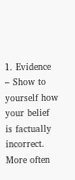1. Evidence – Show to yourself how your belief is factually incorrect. More often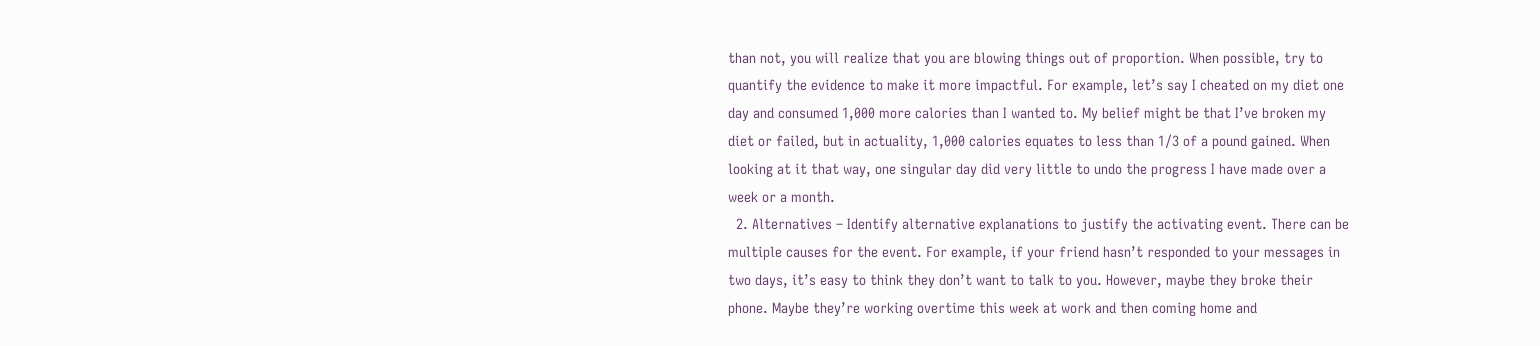than not, you will realize that you are blowing things out of proportion. When possible, try to quantify the evidence to make it more impactful. For example, let’s say I cheated on my diet one day and consumed 1,000 more calories than I wanted to. My belief might be that I’ve broken my diet or failed, but in actuality, 1,000 calories equates to less than 1/3 of a pound gained. When looking at it that way, one singular day did very little to undo the progress I have made over a week or a month.
  2. Alternatives – Identify alternative explanations to justify the activating event. There can be multiple causes for the event. For example, if your friend hasn’t responded to your messages in two days, it’s easy to think they don’t want to talk to you. However, maybe they broke their phone. Maybe they’re working overtime this week at work and then coming home and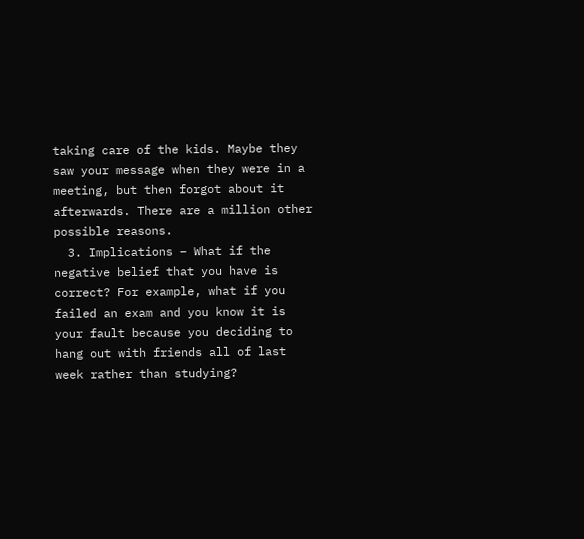taking care of the kids. Maybe they saw your message when they were in a meeting, but then forgot about it afterwards. There are a million other possible reasons.
  3. Implications – What if the negative belief that you have is correct? For example, what if you failed an exam and you know it is your fault because you deciding to hang out with friends all of last week rather than studying?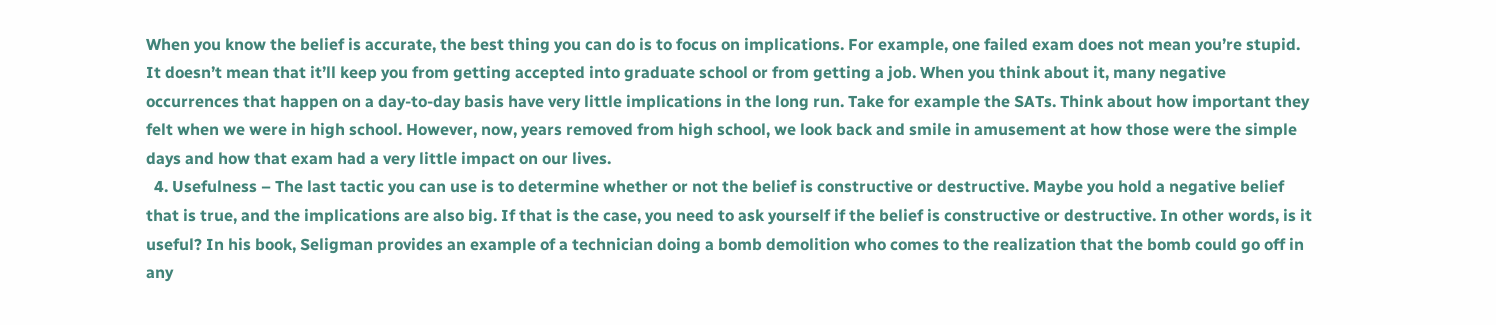When you know the belief is accurate, the best thing you can do is to focus on implications. For example, one failed exam does not mean you’re stupid. It doesn’t mean that it’ll keep you from getting accepted into graduate school or from getting a job. When you think about it, many negative occurrences that happen on a day-to-day basis have very little implications in the long run. Take for example the SATs. Think about how important they felt when we were in high school. However, now, years removed from high school, we look back and smile in amusement at how those were the simple days and how that exam had a very little impact on our lives.
  4. Usefulness – The last tactic you can use is to determine whether or not the belief is constructive or destructive. Maybe you hold a negative belief that is true, and the implications are also big. If that is the case, you need to ask yourself if the belief is constructive or destructive. In other words, is it useful? In his book, Seligman provides an example of a technician doing a bomb demolition who comes to the realization that the bomb could go off in any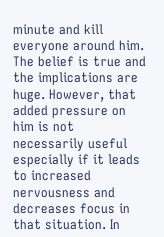minute and kill everyone around him. The belief is true and the implications are huge. However, that added pressure on him is not necessarily useful especially if it leads to increased nervousness and decreases focus in that situation. In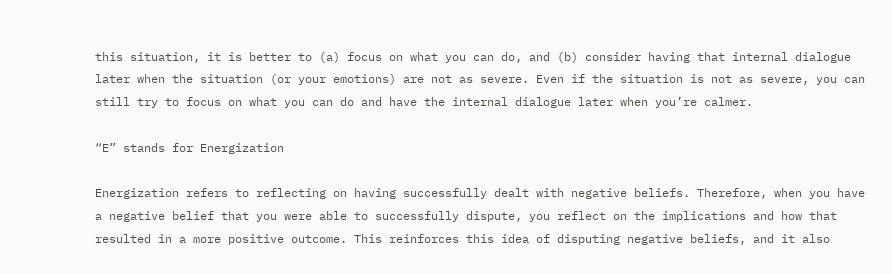this situation, it is better to (a) focus on what you can do, and (b) consider having that internal dialogue later when the situation (or your emotions) are not as severe. Even if the situation is not as severe, you can still try to focus on what you can do and have the internal dialogue later when you’re calmer.

“E” stands for Energization

Energization refers to reflecting on having successfully dealt with negative beliefs. Therefore, when you have a negative belief that you were able to successfully dispute, you reflect on the implications and how that resulted in a more positive outcome. This reinforces this idea of disputing negative beliefs, and it also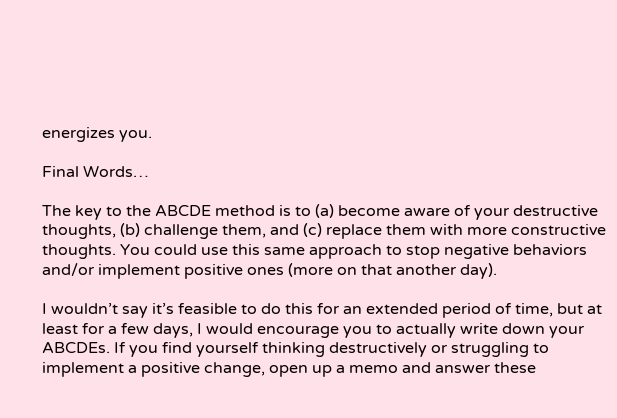energizes you.

Final Words…

The key to the ABCDE method is to (a) become aware of your destructive thoughts, (b) challenge them, and (c) replace them with more constructive thoughts. You could use this same approach to stop negative behaviors and/or implement positive ones (more on that another day).

I wouldn’t say it’s feasible to do this for an extended period of time, but at least for a few days, I would encourage you to actually write down your ABCDEs. If you find yourself thinking destructively or struggling to implement a positive change, open up a memo and answer these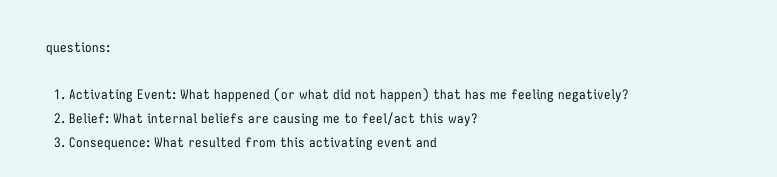questions:

  1. Activating Event: What happened (or what did not happen) that has me feeling negatively?
  2. Belief: What internal beliefs are causing me to feel/act this way?
  3. Consequence: What resulted from this activating event and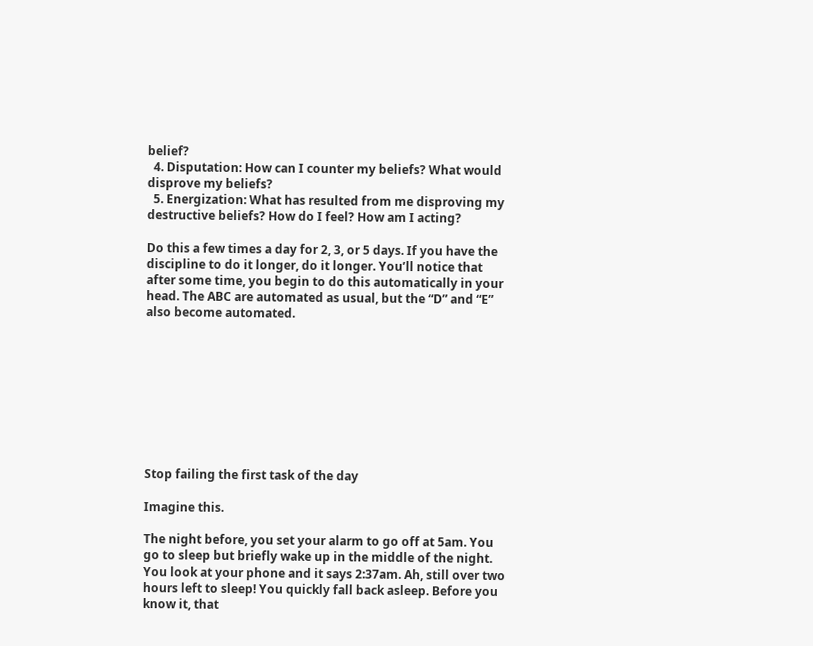belief?
  4. Disputation: How can I counter my beliefs? What would disprove my beliefs?
  5. Energization: What has resulted from me disproving my destructive beliefs? How do I feel? How am I acting?

Do this a few times a day for 2, 3, or 5 days. If you have the discipline to do it longer, do it longer. You’ll notice that after some time, you begin to do this automatically in your head. The ABC are automated as usual, but the “D” and “E” also become automated.









Stop failing the first task of the day

Imagine this.

The night before, you set your alarm to go off at 5am. You go to sleep but briefly wake up in the middle of the night. You look at your phone and it says 2:37am. Ah, still over two hours left to sleep! You quickly fall back asleep. Before you know it, that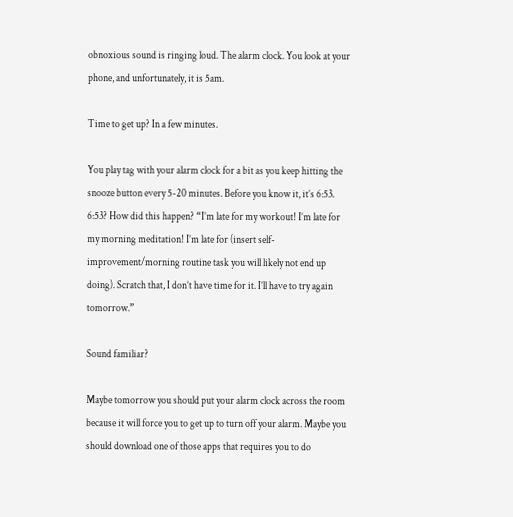obnoxious sound is ringing loud. The alarm clock. You look at your phone, and unfortunately, it is 5am.

Time to get up? In a few minutes.

You play tag with your alarm clock for a bit as you keep hitting the snooze button every 5-20 minutes. Before you know it, it’s 6:53. 6:53? How did this happen? “I’m late for my workout! I’m late for my morning meditation! I’m late for (insert self-improvement/morning routine task you will likely not end up doing). Scratch that, I don’t have time for it. I’ll have to try again tomorrow.”

Sound familiar?

Maybe tomorrow you should put your alarm clock across the room because it will force you to get up to turn off your alarm. Maybe you should download one of those apps that requires you to do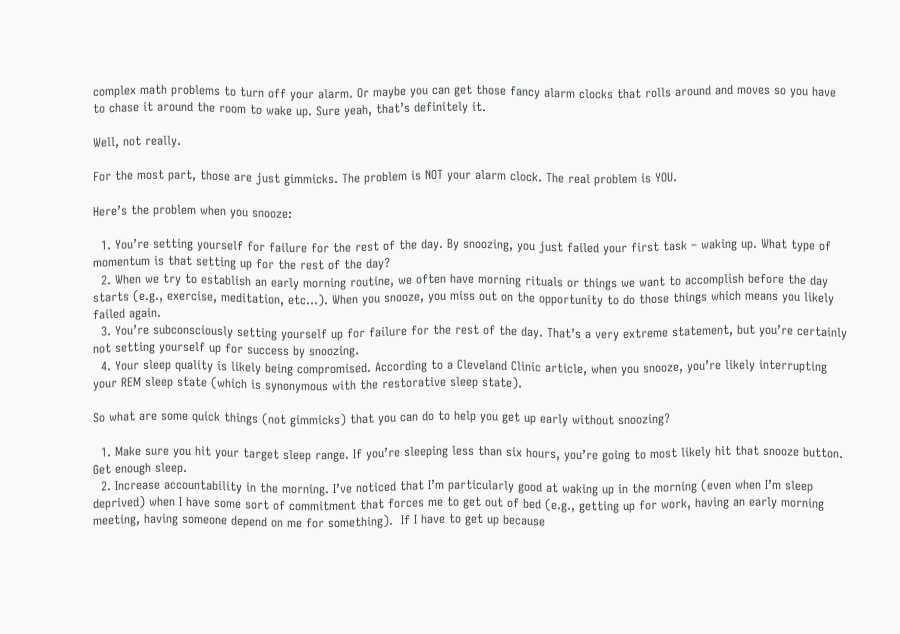complex math problems to turn off your alarm. Or maybe you can get those fancy alarm clocks that rolls around and moves so you have to chase it around the room to wake up. Sure yeah, that’s definitely it.

Well, not really.

For the most part, those are just gimmicks. The problem is NOT your alarm clock. The real problem is YOU.

Here’s the problem when you snooze:

  1. You’re setting yourself for failure for the rest of the day. By snoozing, you just failed your first task – waking up. What type of momentum is that setting up for the rest of the day?
  2. When we try to establish an early morning routine, we often have morning rituals or things we want to accomplish before the day starts (e.g., exercise, meditation, etc…). When you snooze, you miss out on the opportunity to do those things which means you likely failed again.
  3. You’re subconsciously setting yourself up for failure for the rest of the day. That’s a very extreme statement, but you’re certainly not setting yourself up for success by snoozing.
  4. Your sleep quality is likely being compromised. According to a Cleveland Clinic article, when you snooze, you’re likely interrupting your REM sleep state (which is synonymous with the restorative sleep state).

So what are some quick things (not gimmicks) that you can do to help you get up early without snoozing?

  1. Make sure you hit your target sleep range. If you’re sleeping less than six hours, you’re going to most likely hit that snooze button. Get enough sleep.
  2. Increase accountability in the morning. I’ve noticed that I’m particularly good at waking up in the morning (even when I’m sleep deprived) when I have some sort of commitment that forces me to get out of bed (e.g., getting up for work, having an early morning meeting, having someone depend on me for something).  If I have to get up because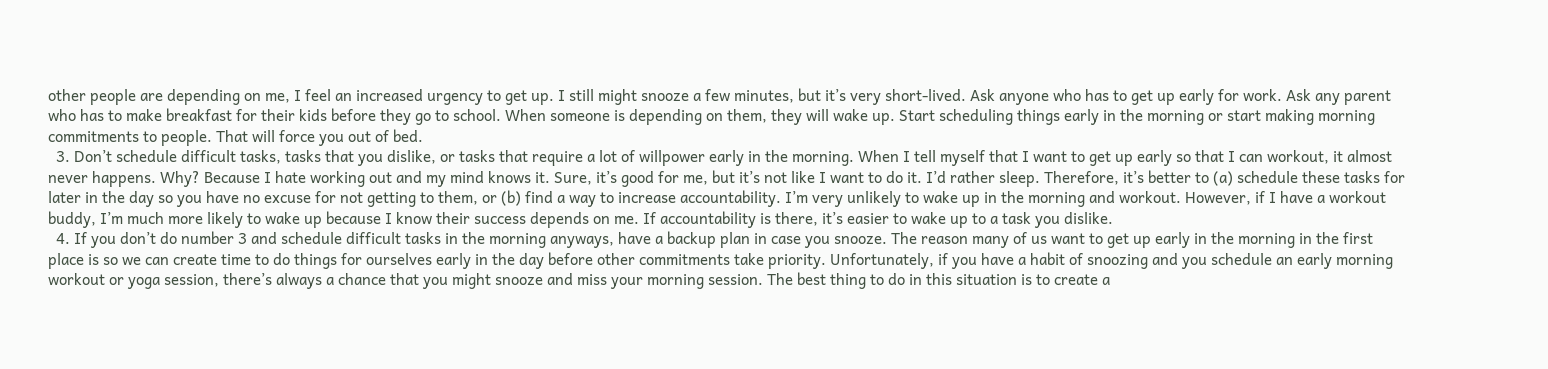other people are depending on me, I feel an increased urgency to get up. I still might snooze a few minutes, but it’s very short-lived. Ask anyone who has to get up early for work. Ask any parent who has to make breakfast for their kids before they go to school. When someone is depending on them, they will wake up. Start scheduling things early in the morning or start making morning commitments to people. That will force you out of bed.
  3. Don’t schedule difficult tasks, tasks that you dislike, or tasks that require a lot of willpower early in the morning. When I tell myself that I want to get up early so that I can workout, it almost never happens. Why? Because I hate working out and my mind knows it. Sure, it’s good for me, but it’s not like I want to do it. I’d rather sleep. Therefore, it’s better to (a) schedule these tasks for later in the day so you have no excuse for not getting to them, or (b) find a way to increase accountability. I’m very unlikely to wake up in the morning and workout. However, if I have a workout buddy, I’m much more likely to wake up because I know their success depends on me. If accountability is there, it’s easier to wake up to a task you dislike.
  4. If you don’t do number 3 and schedule difficult tasks in the morning anyways, have a backup plan in case you snooze. The reason many of us want to get up early in the morning in the first place is so we can create time to do things for ourselves early in the day before other commitments take priority. Unfortunately, if you have a habit of snoozing and you schedule an early morning workout or yoga session, there’s always a chance that you might snooze and miss your morning session. The best thing to do in this situation is to create a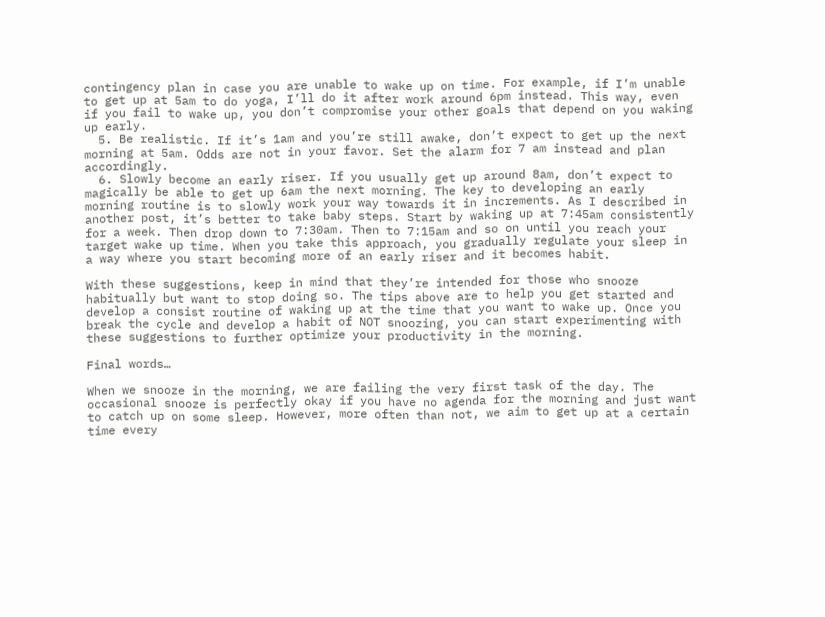contingency plan in case you are unable to wake up on time. For example, if I’m unable to get up at 5am to do yoga, I’ll do it after work around 6pm instead. This way, even if you fail to wake up, you don’t compromise your other goals that depend on you waking up early.
  5. Be realistic. If it’s 1am and you’re still awake, don’t expect to get up the next morning at 5am. Odds are not in your favor. Set the alarm for 7 am instead and plan accordingly.
  6. Slowly become an early riser. If you usually get up around 8am, don’t expect to magically be able to get up 6am the next morning. The key to developing an early morning routine is to slowly work your way towards it in increments. As I described in another post, it’s better to take baby steps. Start by waking up at 7:45am consistently for a week. Then drop down to 7:30am. Then to 7:15am and so on until you reach your target wake up time. When you take this approach, you gradually regulate your sleep in a way where you start becoming more of an early riser and it becomes habit.

With these suggestions, keep in mind that they’re intended for those who snooze habitually but want to stop doing so. The tips above are to help you get started and develop a consist routine of waking up at the time that you want to wake up. Once you break the cycle and develop a habit of NOT snoozing, you can start experimenting with these suggestions to further optimize your productivity in the morning.

Final words…

When we snooze in the morning, we are failing the very first task of the day. The occasional snooze is perfectly okay if you have no agenda for the morning and just want to catch up on some sleep. However, more often than not, we aim to get up at a certain time every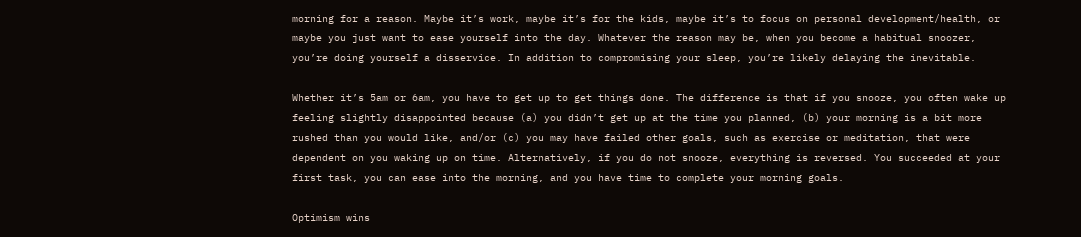morning for a reason. Maybe it’s work, maybe it’s for the kids, maybe it’s to focus on personal development/health, or maybe you just want to ease yourself into the day. Whatever the reason may be, when you become a habitual snoozer, you’re doing yourself a disservice. In addition to compromising your sleep, you’re likely delaying the inevitable.

Whether it’s 5am or 6am, you have to get up to get things done. The difference is that if you snooze, you often wake up feeling slightly disappointed because (a) you didn’t get up at the time you planned, (b) your morning is a bit more rushed than you would like, and/or (c) you may have failed other goals, such as exercise or meditation, that were dependent on you waking up on time. Alternatively, if you do not snooze, everything is reversed. You succeeded at your first task, you can ease into the morning, and you have time to complete your morning goals.

Optimism wins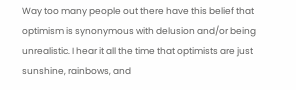Way too many people out there have this belief that optimism is synonymous with delusion and/or being unrealistic. I hear it all the time that optimists are just sunshine, rainbows, and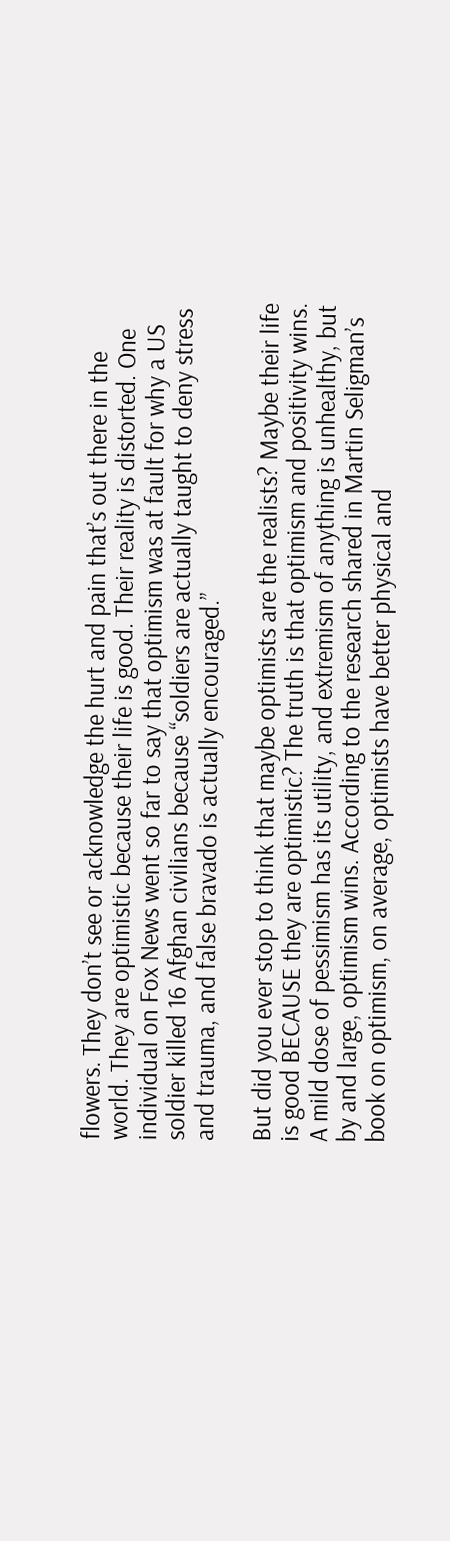flowers. They don’t see or acknowledge the hurt and pain that’s out there in the world. They are optimistic because their life is good. Their reality is distorted. One individual on Fox News went so far to say that optimism was at fault for why a US soldier killed 16 Afghan civilians because “soldiers are actually taught to deny stress and trauma, and false bravado is actually encouraged.”

But did you ever stop to think that maybe optimists are the realists? Maybe their life is good BECAUSE they are optimistic? The truth is that optimism and positivity wins. A mild dose of pessimism has its utility, and extremism of anything is unhealthy, but by and large, optimism wins. According to the research shared in Martin Seligman’s book on optimism, on average, optimists have better physical and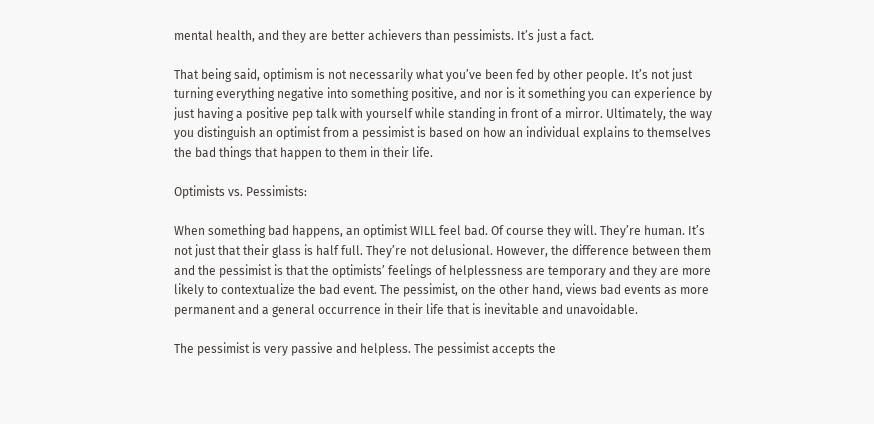mental health, and they are better achievers than pessimists. It’s just a fact.

That being said, optimism is not necessarily what you’ve been fed by other people. It’s not just turning everything negative into something positive, and nor is it something you can experience by just having a positive pep talk with yourself while standing in front of a mirror. Ultimately, the way you distinguish an optimist from a pessimist is based on how an individual explains to themselves the bad things that happen to them in their life.

Optimists vs. Pessimists:

When something bad happens, an optimist WILL feel bad. Of course they will. They’re human. It’s not just that their glass is half full. They’re not delusional. However, the difference between them and the pessimist is that the optimists’ feelings of helplessness are temporary and they are more likely to contextualize the bad event. The pessimist, on the other hand, views bad events as more permanent and a general occurrence in their life that is inevitable and unavoidable.

The pessimist is very passive and helpless. The pessimist accepts the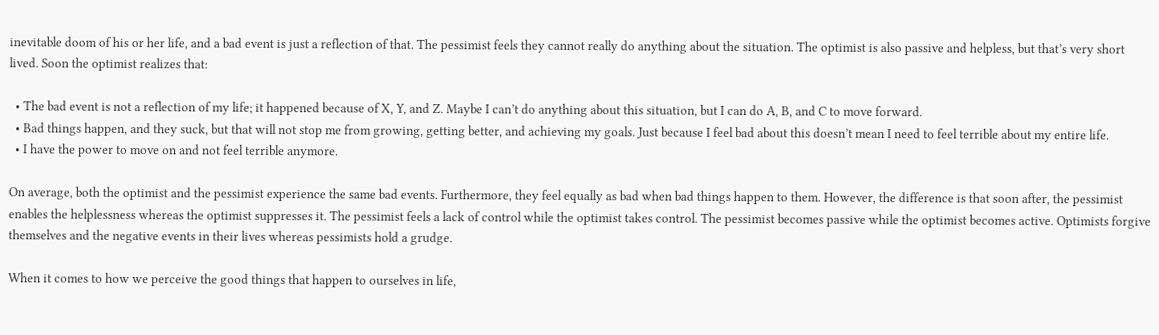inevitable doom of his or her life, and a bad event is just a reflection of that. The pessimist feels they cannot really do anything about the situation. The optimist is also passive and helpless, but that’s very short lived. Soon the optimist realizes that:

  • The bad event is not a reflection of my life; it happened because of X, Y, and Z. Maybe I can’t do anything about this situation, but I can do A, B, and C to move forward.
  • Bad things happen, and they suck, but that will not stop me from growing, getting better, and achieving my goals. Just because I feel bad about this doesn’t mean I need to feel terrible about my entire life.
  • I have the power to move on and not feel terrible anymore.

On average, both the optimist and the pessimist experience the same bad events. Furthermore, they feel equally as bad when bad things happen to them. However, the difference is that soon after, the pessimist enables the helplessness whereas the optimist suppresses it. The pessimist feels a lack of control while the optimist takes control. The pessimist becomes passive while the optimist becomes active. Optimists forgive themselves and the negative events in their lives whereas pessimists hold a grudge.

When it comes to how we perceive the good things that happen to ourselves in life,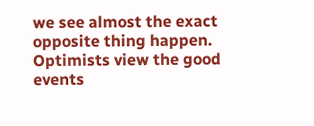we see almost the exact opposite thing happen. Optimists view the good events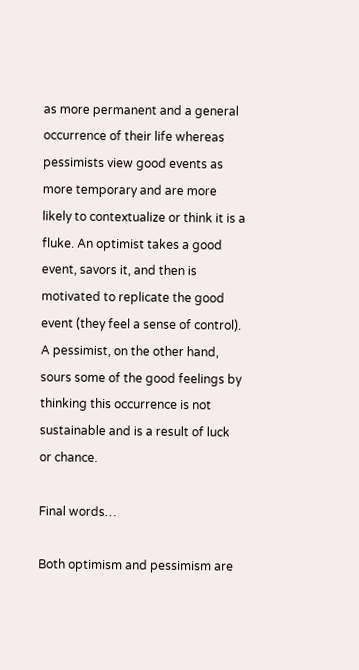as more permanent and a general occurrence of their life whereas pessimists view good events as more temporary and are more likely to contextualize or think it is a fluke. An optimist takes a good event, savors it, and then is motivated to replicate the good event (they feel a sense of control). A pessimist, on the other hand, sours some of the good feelings by thinking this occurrence is not sustainable and is a result of luck or chance.

Final words…

Both optimism and pessimism are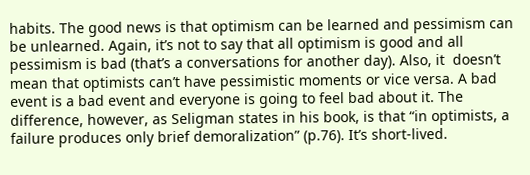habits. The good news is that optimism can be learned and pessimism can be unlearned. Again, it’s not to say that all optimism is good and all pessimism is bad (that’s a conversations for another day). Also, it  doesn’t mean that optimists can’t have pessimistic moments or vice versa. A bad event is a bad event and everyone is going to feel bad about it. The difference, however, as Seligman states in his book, is that “in optimists, a failure produces only brief demoralization” (p.76). It’s short-lived.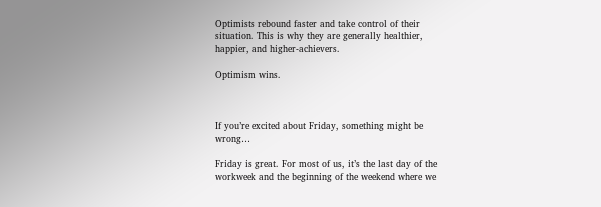Optimists rebound faster and take control of their situation. This is why they are generally healthier, happier, and higher-achievers.

Optimism wins.



If you’re excited about Friday, something might be wrong…

Friday is great. For most of us, it’s the last day of the workweek and the beginning of the weekend where we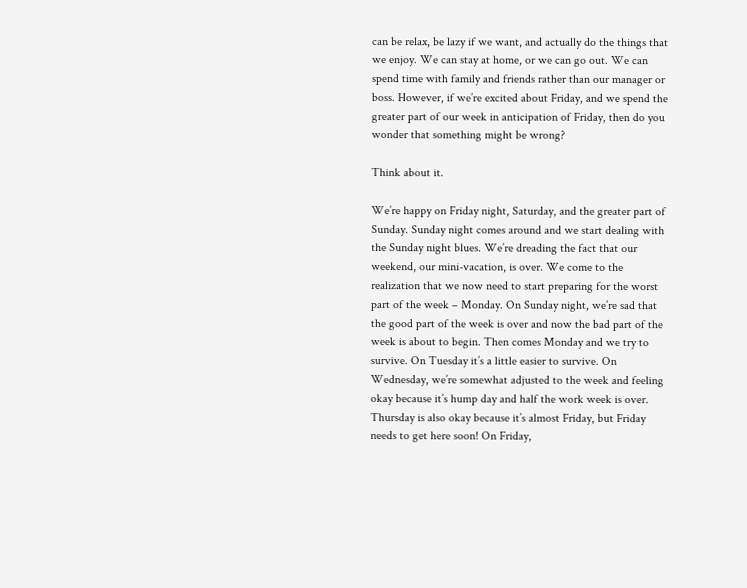can be relax, be lazy if we want, and actually do the things that we enjoy. We can stay at home, or we can go out. We can spend time with family and friends rather than our manager or boss. However, if we’re excited about Friday, and we spend the greater part of our week in anticipation of Friday, then do you wonder that something might be wrong?

Think about it.

We’re happy on Friday night, Saturday, and the greater part of Sunday. Sunday night comes around and we start dealing with the Sunday night blues. We’re dreading the fact that our weekend, our mini-vacation, is over. We come to the realization that we now need to start preparing for the worst part of the week – Monday. On Sunday night, we’re sad that the good part of the week is over and now the bad part of the week is about to begin. Then comes Monday and we try to survive. On Tuesday it’s a little easier to survive. On Wednesday, we’re somewhat adjusted to the week and feeling okay because it’s hump day and half the work week is over. Thursday is also okay because it’s almost Friday, but Friday needs to get here soon! On Friday,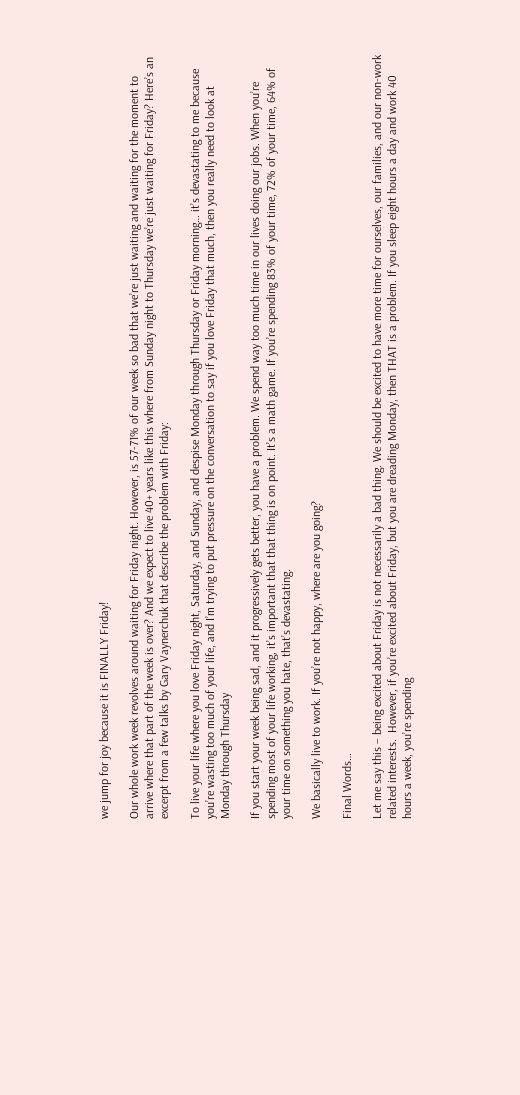we jump for joy because it is FINALLY Friday!

Our whole work week revolves around waiting for Friday night. However, is 57-71% of our week so bad that we’re just waiting and waiting for the moment to arrive where that part of the week is over? And we expect to live 40+ years like this where from Sunday night to Thursday we’re just waiting for Friday? Here’s an excerpt from a few talks by Gary Vaynerchuk that describe the problem with Friday:

To live your life where you love Friday night, Saturday, and Sunday, and despise Monday through Thursday or Friday morning… it’s devastating to me because you’re wasting too much of your life, and I’m trying to put pressure on the conversation to say if you love Friday that much, then you really need to look at Monday through Thursday

If you start your week being sad, and it progressively gets better, you have a problem. We spend way too much time in our lives doing our jobs. When you’re spending most of your life working, it’s important that that thing is on point. It’s a math game. If you’re spending 83% of your time, 72% of your time, 64% of your time on something you hate, that’s devastating.

We basically live to work. If you’re not happy, where are you going?

Final Words…

Let me say this – being excited about Friday is not necessarily a bad thing. We should be excited to have more time for ourselves, our families, and our non-work related interests.  However, if you’re excited about Friday, but you are dreading Monday, then THAT is a problem. If you sleep eight hours a day and work 40 hours a week, you’re spending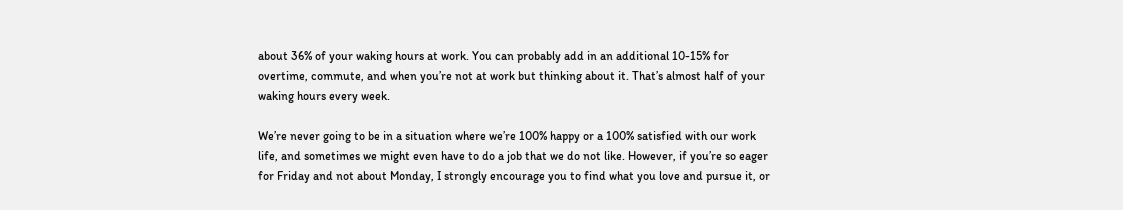about 36% of your waking hours at work. You can probably add in an additional 10-15% for overtime, commute, and when you’re not at work but thinking about it. That’s almost half of your waking hours every week.

We’re never going to be in a situation where we’re 100% happy or a 100% satisfied with our work life, and sometimes we might even have to do a job that we do not like. However, if you’re so eager for Friday and not about Monday, I strongly encourage you to find what you love and pursue it, or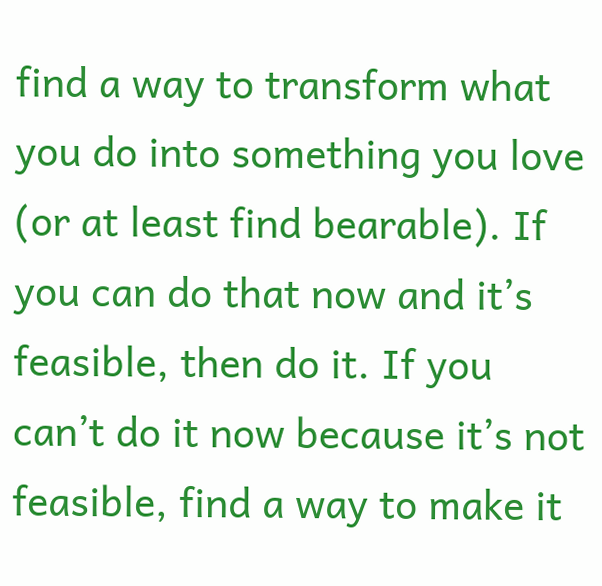find a way to transform what you do into something you love (or at least find bearable). If you can do that now and it’s feasible, then do it. If you can’t do it now because it’s not feasible, find a way to make it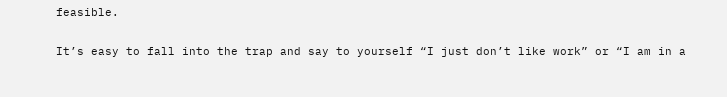feasible.

It’s easy to fall into the trap and say to yourself “I just don’t like work” or “I am in a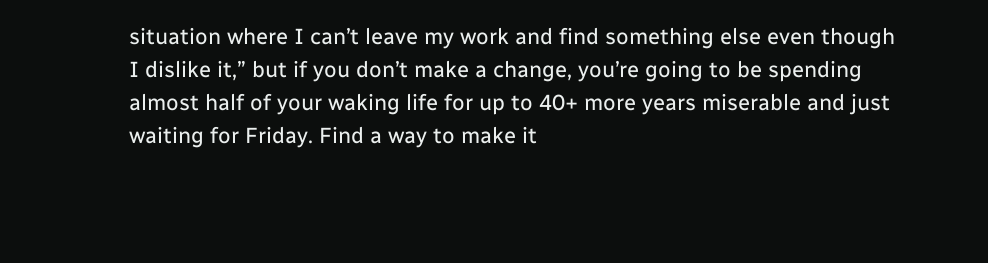situation where I can’t leave my work and find something else even though I dislike it,” but if you don’t make a change, you’re going to be spending almost half of your waking life for up to 40+ more years miserable and just waiting for Friday. Find a way to make it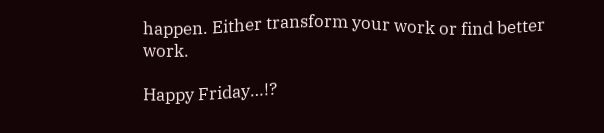happen. Either transform your work or find better work.

Happy Friday…!?